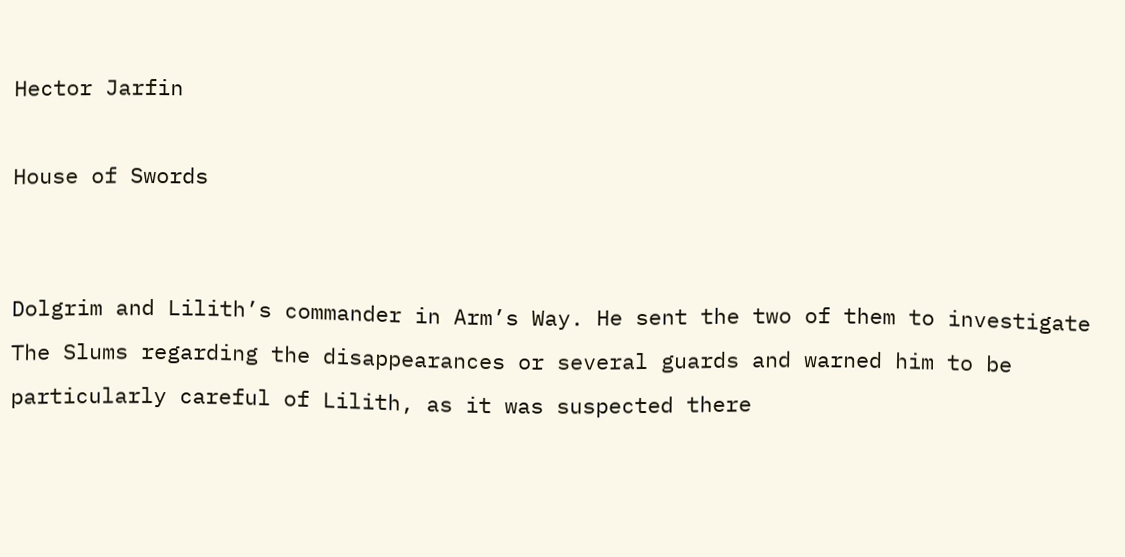Hector Jarfin

House of Swords


Dolgrim and Lilith’s commander in Arm’s Way. He sent the two of them to investigate The Slums regarding the disappearances or several guards and warned him to be particularly careful of Lilith, as it was suspected there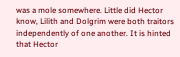was a mole somewhere. Little did Hector know, Lilith and Dolgrim were both traitors independently of one another. It is hinted that Hector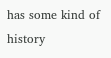has some kind of history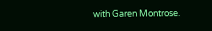with Garen Montrose.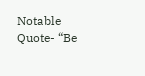Notable Quote- “Be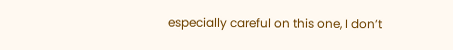especially careful on this one, I don’t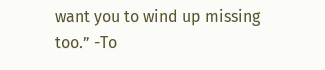want you to wind up missing too.” -To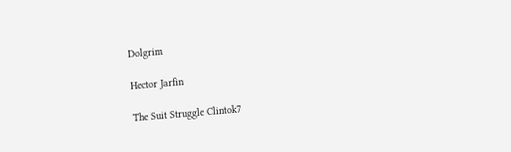Dolgrim

Hector Jarfin

The Suit Struggle Clintok7